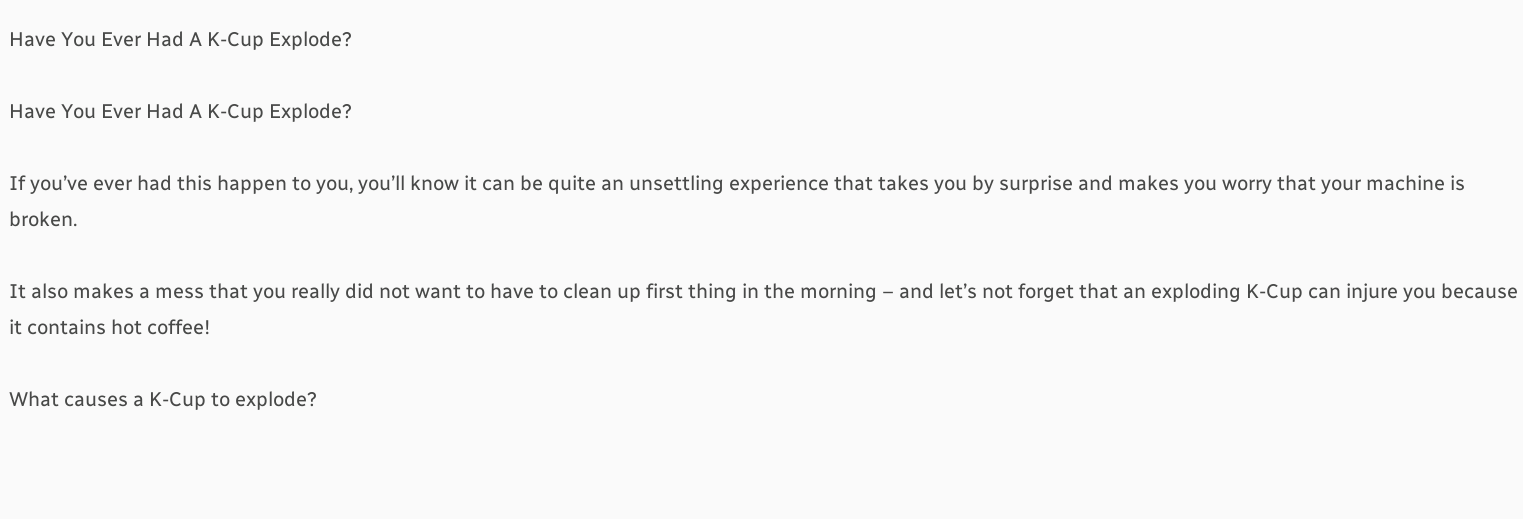Have You Ever Had A K-Cup Explode?

Have You Ever Had A K-Cup Explode?

If you’ve ever had this happen to you, you’ll know it can be quite an unsettling experience that takes you by surprise and makes you worry that your machine is broken.

It also makes a mess that you really did not want to have to clean up first thing in the morning – and let’s not forget that an exploding K-Cup can injure you because it contains hot coffee!

What causes a K-Cup to explode?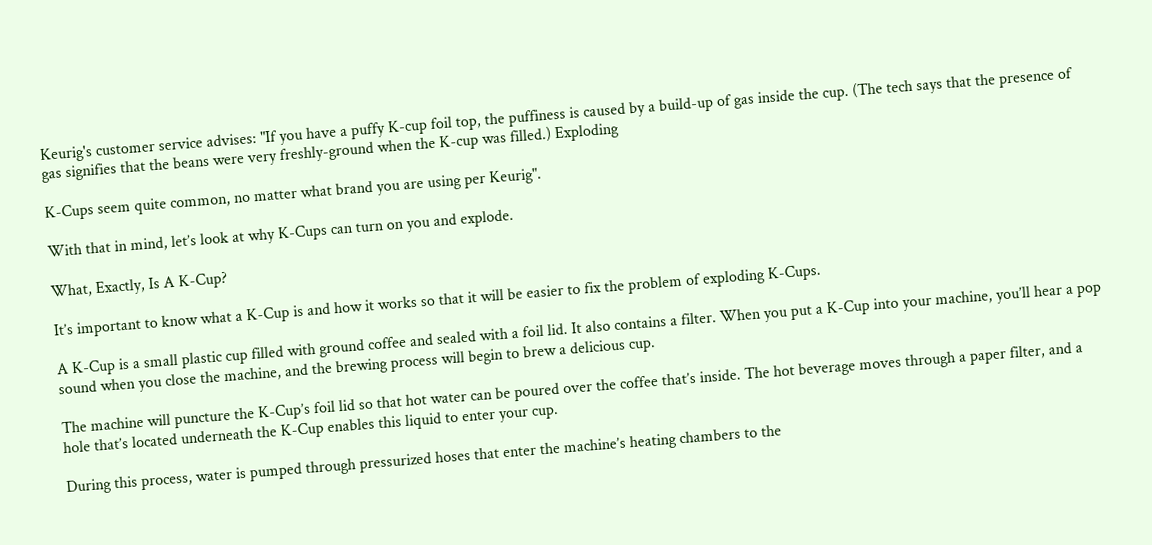Keurig's customer service advises: "If you have a puffy K-cup foil top, the puffiness is caused by a build-up of gas inside the cup. (The tech says that the presence of gas signifies that the beans were very freshly-ground when the K-cup was filled.) Exploding

K-Cups seem quite common, no matter what brand you are using per Keurig".

With that in mind, let’s look at why K-Cups can turn on you and explode.

What, Exactly, Is A K-Cup?

It’s important to know what a K-Cup is and how it works so that it will be easier to fix the problem of exploding K-Cups.

A K-Cup is a small plastic cup filled with ground coffee and sealed with a foil lid. It also contains a filter. When you put a K-Cup into your machine, you’ll hear a pop sound when you close the machine, and the brewing process will begin to brew a delicious cup.

The machine will puncture the K-Cup’s foil lid so that hot water can be poured over the coffee that’s inside. The hot beverage moves through a paper filter, and a hole that’s located underneath the K-Cup enables this liquid to enter your cup.

During this process, water is pumped through pressurized hoses that enter the machine’s heating chambers to the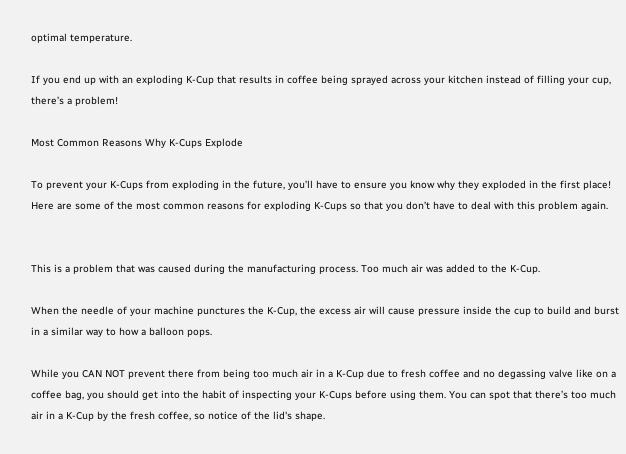optimal temperature.

If you end up with an exploding K-Cup that results in coffee being sprayed across your kitchen instead of filling your cup, there’s a problem!

Most Common Reasons Why K-Cups Explode

To prevent your K-Cups from exploding in the future, you’ll have to ensure you know why they exploded in the first place! Here are some of the most common reasons for exploding K-Cups so that you don’t have to deal with this problem again.


This is a problem that was caused during the manufacturing process. Too much air was added to the K-Cup.

When the needle of your machine punctures the K-Cup, the excess air will cause pressure inside the cup to build and burst in a similar way to how a balloon pops.

While you CAN NOT prevent there from being too much air in a K-Cup due to fresh coffee and no degassing valve like on a coffee bag, you should get into the habit of inspecting your K-Cups before using them. You can spot that there’s too much air in a K-Cup by the fresh coffee, so notice of the lid's shape.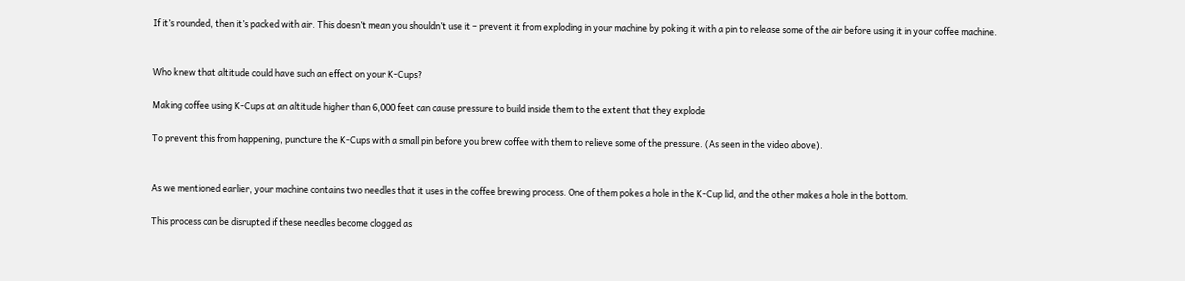If it’s rounded, then it’s packed with air. This doesn’t mean you shouldn’t use it – prevent it from exploding in your machine by poking it with a pin to release some of the air before using it in your coffee machine.


Who knew that altitude could have such an effect on your K-Cups?

Making coffee using K-Cups at an altitude higher than 6,000 feet can cause pressure to build inside them to the extent that they explode

To prevent this from happening, puncture the K-Cups with a small pin before you brew coffee with them to relieve some of the pressure. (As seen in the video above).


As we mentioned earlier, your machine contains two needles that it uses in the coffee brewing process. One of them pokes a hole in the K-Cup lid, and the other makes a hole in the bottom.

This process can be disrupted if these needles become clogged as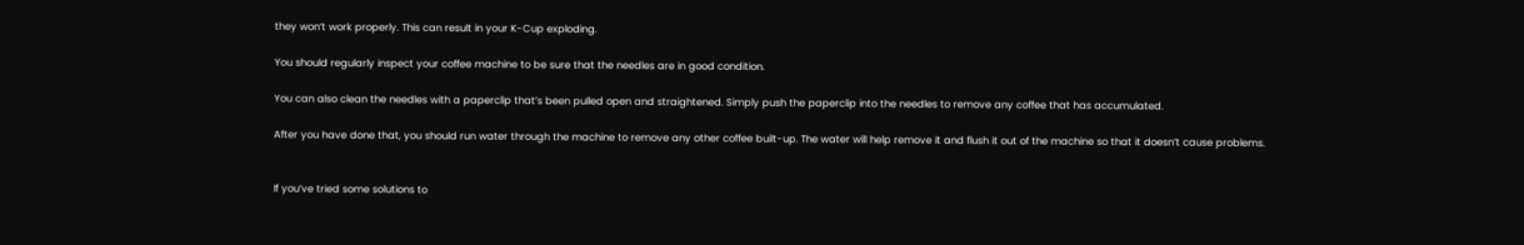they won’t work properly. This can result in your K-Cup exploding.

You should regularly inspect your coffee machine to be sure that the needles are in good condition.

You can also clean the needles with a paperclip that’s been pulled open and straightened. Simply push the paperclip into the needles to remove any coffee that has accumulated.

After you have done that, you should run water through the machine to remove any other coffee built-up. The water will help remove it and flush it out of the machine so that it doesn’t cause problems.


If you’ve tried some solutions to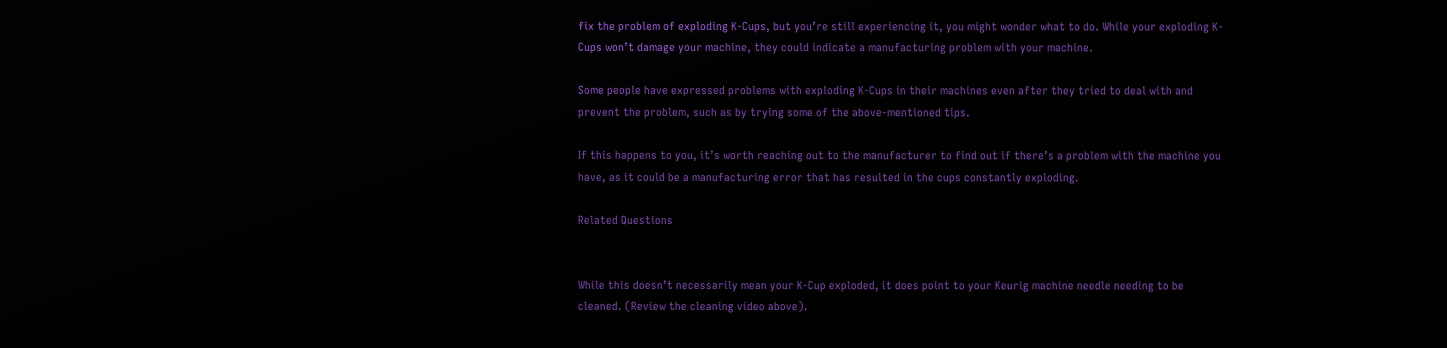fix the problem of exploding K-Cups, but you’re still experiencing it, you might wonder what to do. While your exploding K-Cups won’t damage your machine, they could indicate a manufacturing problem with your machine.

Some people have expressed problems with exploding K-Cups in their machines even after they tried to deal with and prevent the problem, such as by trying some of the above-mentioned tips.

If this happens to you, it’s worth reaching out to the manufacturer to find out if there’s a problem with the machine you have, as it could be a manufacturing error that has resulted in the cups constantly exploding.

Related Questions


While this doesn’t necessarily mean your K-Cup exploded, it does point to your Keurig machine needle needing to be cleaned. (Review the cleaning video above).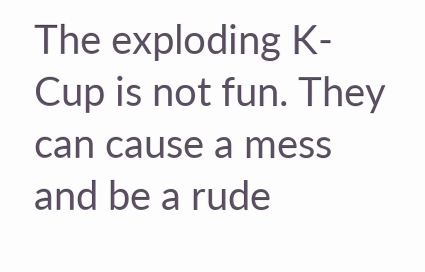The exploding K-Cup is not fun. They can cause a mess and be a rude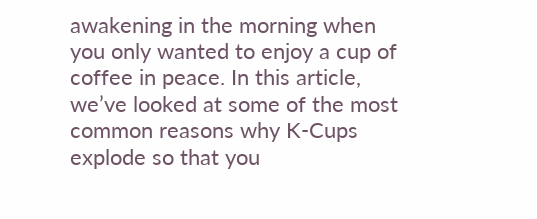awakening in the morning when you only wanted to enjoy a cup of coffee in peace. In this article, we’ve looked at some of the most common reasons why K-Cups explode so that you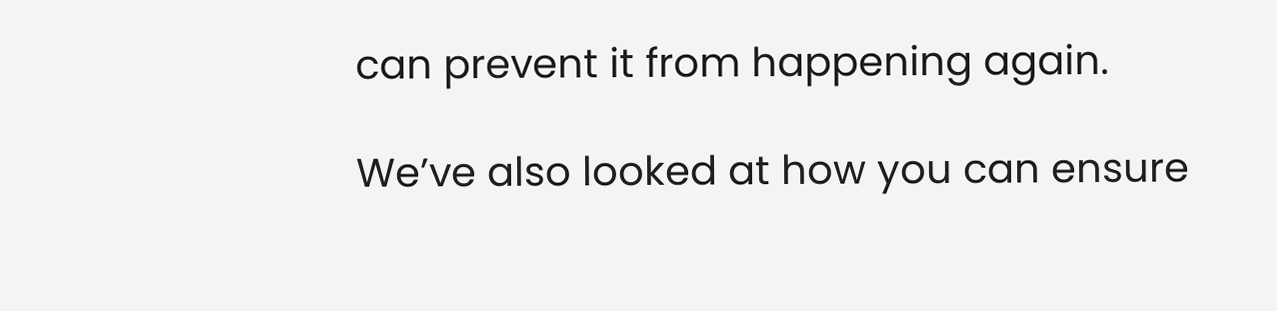can prevent it from happening again.

We’ve also looked at how you can ensure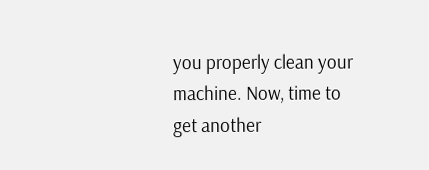you properly clean your machine. Now, time to get another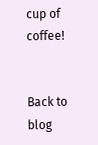cup of coffee!


Back to blog